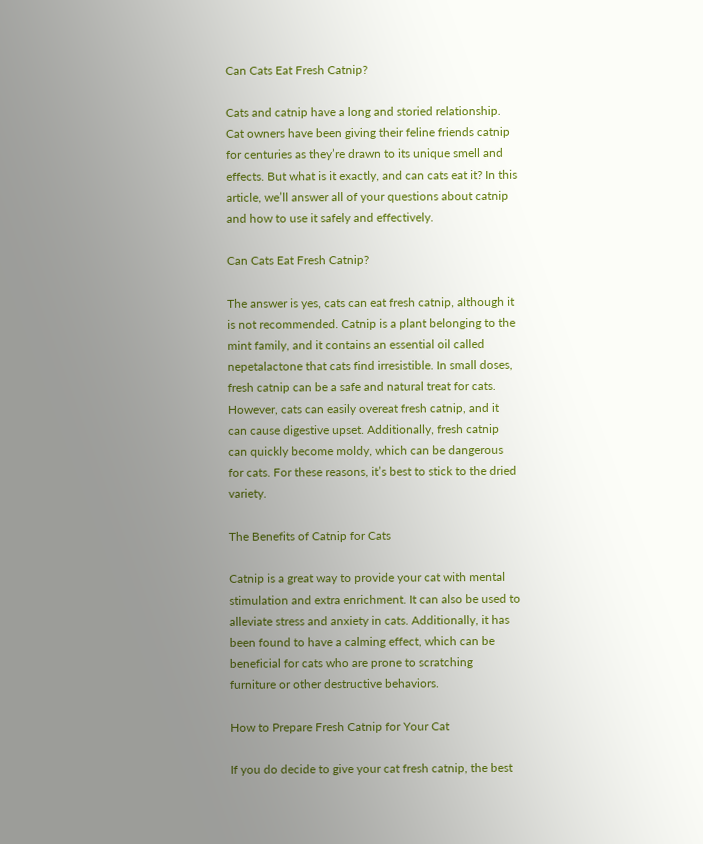Can Cats Eat Fresh Catnip?

Cats and catnip have a long and storied relationship. Cat owners have been giving their feline friends catnip for centuries as they’re drawn to its unique smell and effects. But what is it exactly, and can cats eat it? In this article, we’ll answer all of your questions about catnip and how to use it safely and effectively.

Can Cats Eat Fresh Catnip?

The answer is yes, cats can eat fresh catnip, although it is not recommended. Catnip is a plant belonging to the mint family, and it contains an essential oil called nepetalactone that cats find irresistible. In small doses, fresh catnip can be a safe and natural treat for cats. However, cats can easily overeat fresh catnip, and it can cause digestive upset. Additionally, fresh catnip can quickly become moldy, which can be dangerous for cats. For these reasons, it’s best to stick to the dried variety.

The Benefits of Catnip for Cats

Catnip is a great way to provide your cat with mental stimulation and extra enrichment. It can also be used to alleviate stress and anxiety in cats. Additionally, it has been found to have a calming effect, which can be beneficial for cats who are prone to scratching furniture or other destructive behaviors.

How to Prepare Fresh Catnip for Your Cat

If you do decide to give your cat fresh catnip, the best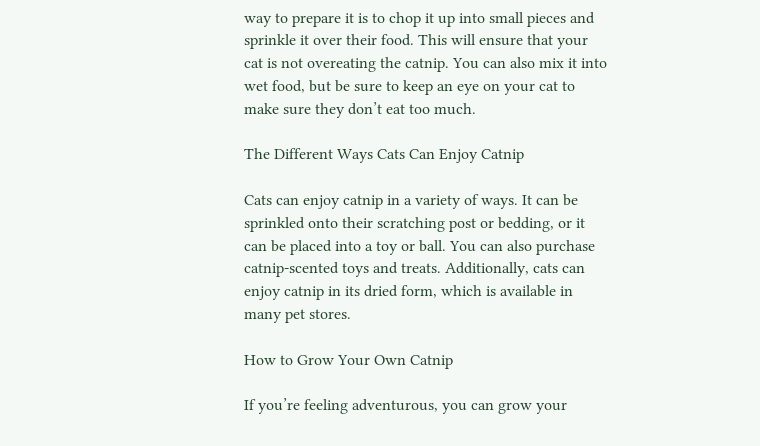way to prepare it is to chop it up into small pieces and sprinkle it over their food. This will ensure that your cat is not overeating the catnip. You can also mix it into wet food, but be sure to keep an eye on your cat to make sure they don’t eat too much.

The Different Ways Cats Can Enjoy Catnip

Cats can enjoy catnip in a variety of ways. It can be sprinkled onto their scratching post or bedding, or it can be placed into a toy or ball. You can also purchase catnip-scented toys and treats. Additionally, cats can enjoy catnip in its dried form, which is available in many pet stores.

How to Grow Your Own Catnip

If you’re feeling adventurous, you can grow your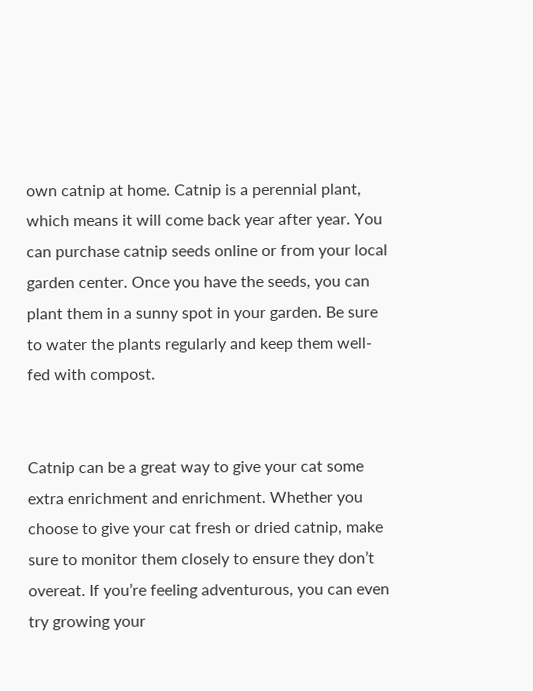own catnip at home. Catnip is a perennial plant, which means it will come back year after year. You can purchase catnip seeds online or from your local garden center. Once you have the seeds, you can plant them in a sunny spot in your garden. Be sure to water the plants regularly and keep them well-fed with compost.


Catnip can be a great way to give your cat some extra enrichment and enrichment. Whether you choose to give your cat fresh or dried catnip, make sure to monitor them closely to ensure they don’t overeat. If you’re feeling adventurous, you can even try growing your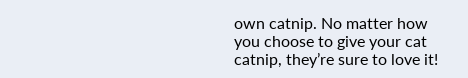own catnip. No matter how you choose to give your cat catnip, they’re sure to love it!